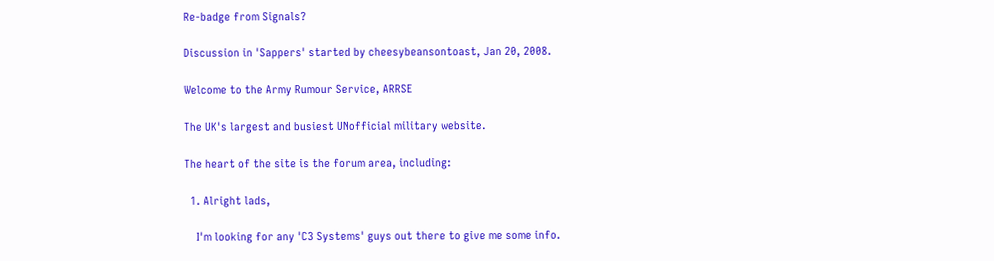Re-badge from Signals?

Discussion in 'Sappers' started by cheesybeansontoast, Jan 20, 2008.

Welcome to the Army Rumour Service, ARRSE

The UK's largest and busiest UNofficial military website.

The heart of the site is the forum area, including:

  1. Alright lads,

    I'm looking for any 'C3 Systems' guys out there to give me some info.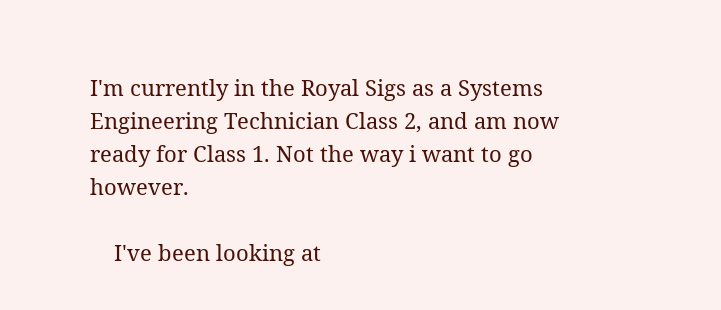I'm currently in the Royal Sigs as a Systems Engineering Technician Class 2, and am now ready for Class 1. Not the way i want to go however.

    I've been looking at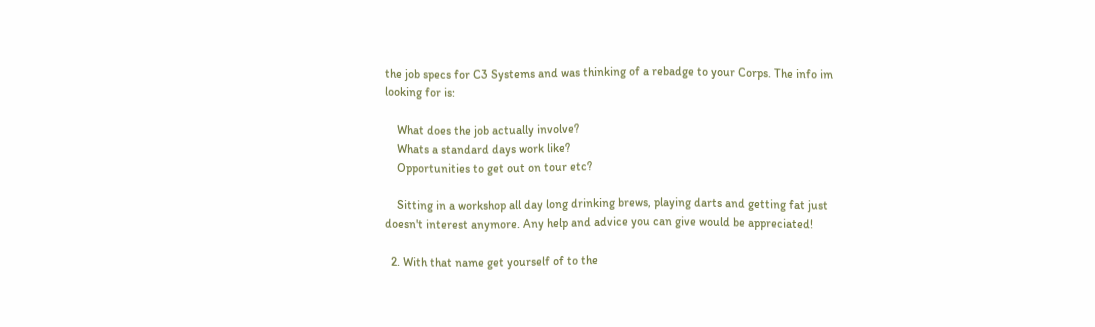the job specs for C3 Systems and was thinking of a rebadge to your Corps. The info im looking for is:

    What does the job actually involve?
    Whats a standard days work like?
    Opportunities to get out on tour etc?

    Sitting in a workshop all day long drinking brews, playing darts and getting fat just doesn't interest anymore. Any help and advice you can give would be appreciated!

  2. With that name get yourself of to the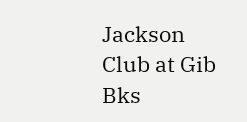Jackson Club at Gib Bks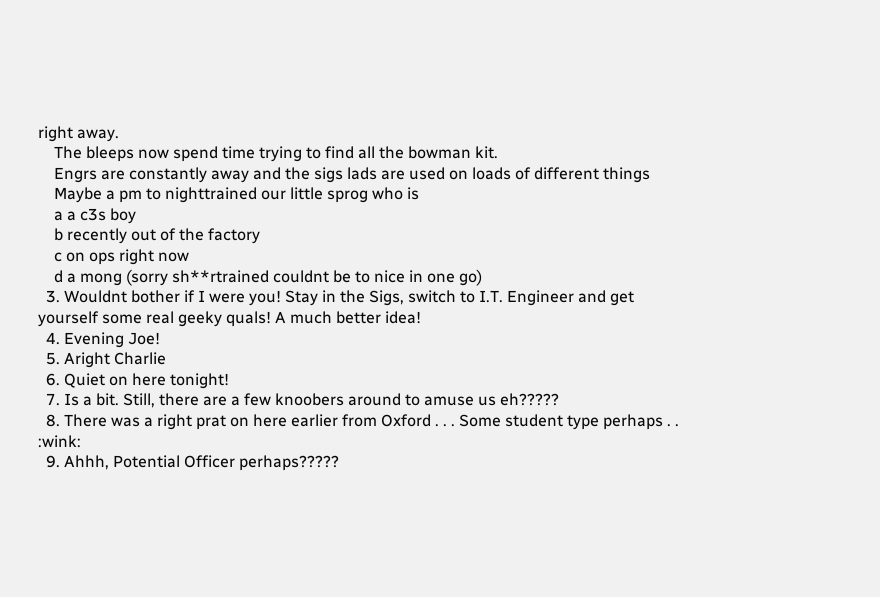right away.
    The bleeps now spend time trying to find all the bowman kit.
    Engrs are constantly away and the sigs lads are used on loads of different things
    Maybe a pm to nighttrained our little sprog who is
    a a c3s boy
    b recently out of the factory
    c on ops right now
    d a mong (sorry sh**rtrained couldnt be to nice in one go)
  3. Wouldnt bother if I were you! Stay in the Sigs, switch to I.T. Engineer and get yourself some real geeky quals! A much better idea!
  4. Evening Joe!
  5. Aright Charlie
  6. Quiet on here tonight!
  7. Is a bit. Still, there are a few knoobers around to amuse us eh?????
  8. There was a right prat on here earlier from Oxford . . . Some student type perhaps . . :wink:
  9. Ahhh, Potential Officer perhaps?????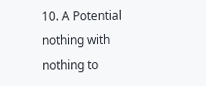10. A Potential nothing with nothing to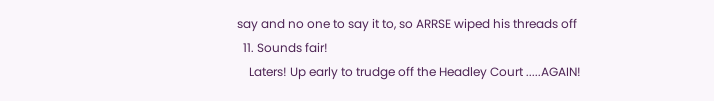say and no one to say it to, so ARRSE wiped his threads off
  11. Sounds fair!
    Laters! Up early to trudge off the Headley Court .....AGAIN!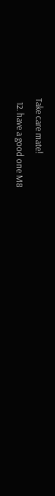Take care mate!
  12. have a good one M8